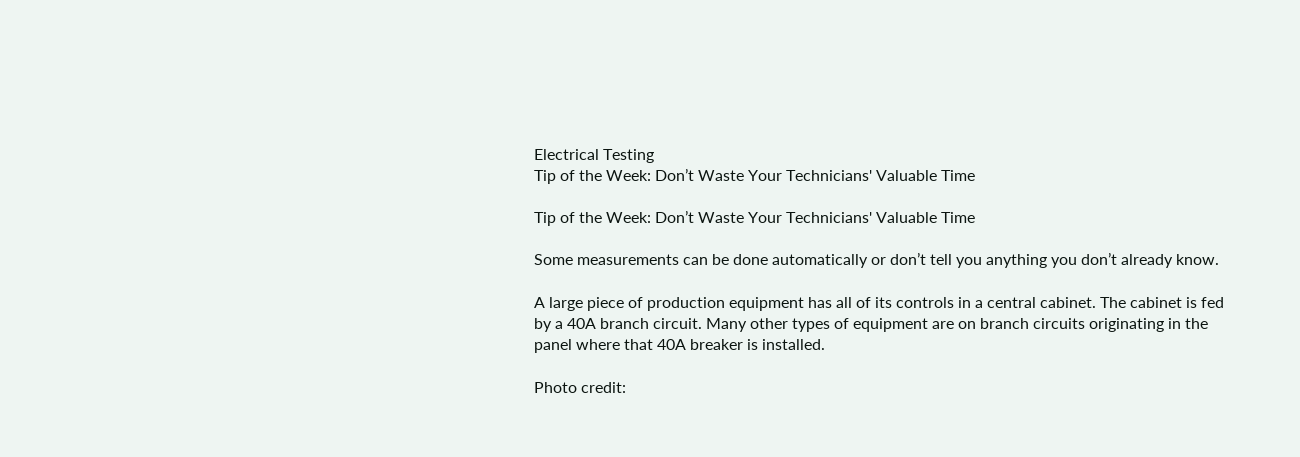Electrical Testing
Tip of the Week: Don’t Waste Your Technicians' Valuable Time

Tip of the Week: Don’t Waste Your Technicians' Valuable Time

Some measurements can be done automatically or don’t tell you anything you don’t already know.

A large piece of production equipment has all of its controls in a central cabinet. The cabinet is fed by a 40A branch circuit. Many other types of equipment are on branch circuits originating in the panel where that 40A breaker is installed.

Photo credit: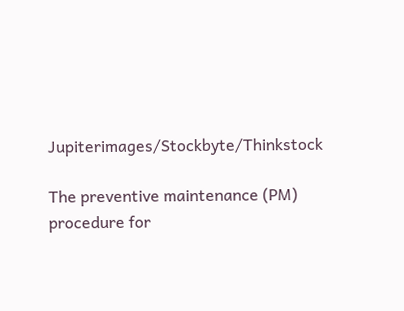Jupiterimages/Stockbyte/Thinkstock

The preventive maintenance (PM) procedure for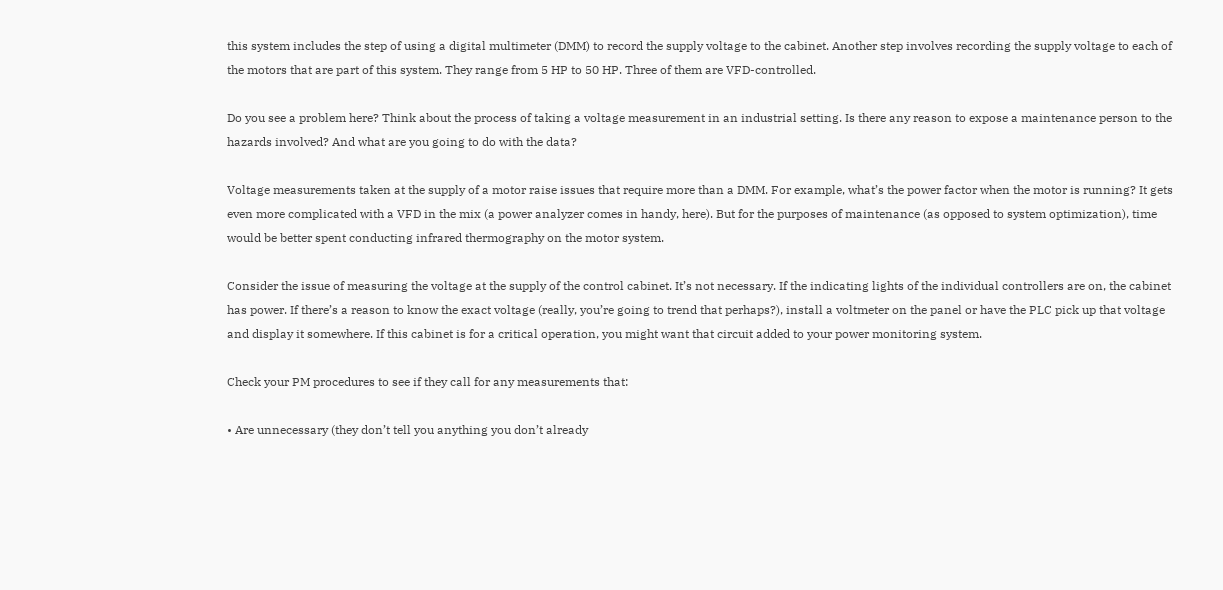this system includes the step of using a digital multimeter (DMM) to record the supply voltage to the cabinet. Another step involves recording the supply voltage to each of the motors that are part of this system. They range from 5 HP to 50 HP. Three of them are VFD-controlled.

Do you see a problem here? Think about the process of taking a voltage measurement in an industrial setting. Is there any reason to expose a maintenance person to the hazards involved? And what are you going to do with the data?

Voltage measurements taken at the supply of a motor raise issues that require more than a DMM. For example, what’s the power factor when the motor is running? It gets even more complicated with a VFD in the mix (a power analyzer comes in handy, here). But for the purposes of maintenance (as opposed to system optimization), time would be better spent conducting infrared thermography on the motor system.

Consider the issue of measuring the voltage at the supply of the control cabinet. It’s not necessary. If the indicating lights of the individual controllers are on, the cabinet has power. If there’s a reason to know the exact voltage (really, you’re going to trend that perhaps?), install a voltmeter on the panel or have the PLC pick up that voltage and display it somewhere. If this cabinet is for a critical operation, you might want that circuit added to your power monitoring system.

Check your PM procedures to see if they call for any measurements that:

• Are unnecessary (they don’t tell you anything you don’t already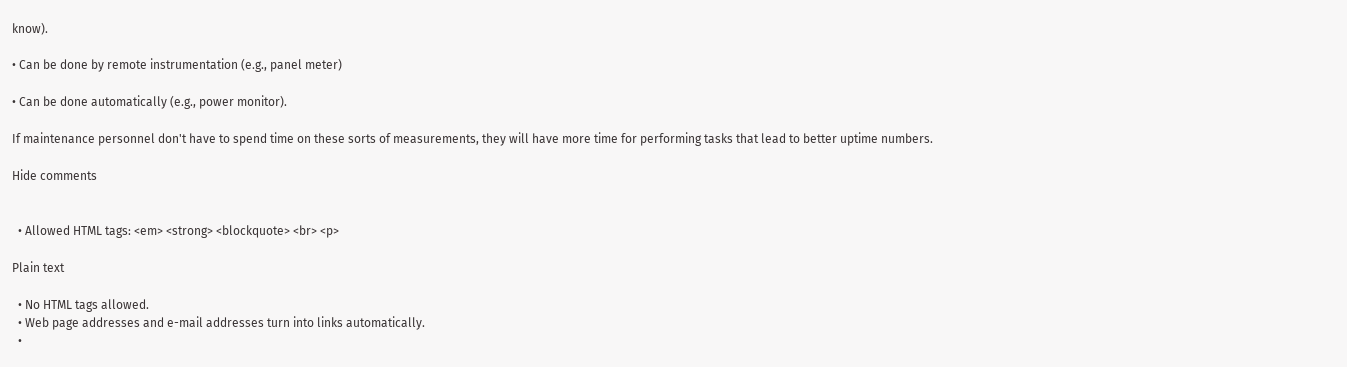know).

• Can be done by remote instrumentation (e.g., panel meter)

• Can be done automatically (e.g., power monitor).

If maintenance personnel don't have to spend time on these sorts of measurements, they will have more time for performing tasks that lead to better uptime numbers.

Hide comments


  • Allowed HTML tags: <em> <strong> <blockquote> <br> <p>

Plain text

  • No HTML tags allowed.
  • Web page addresses and e-mail addresses turn into links automatically.
  •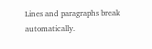Lines and paragraphs break automatically.